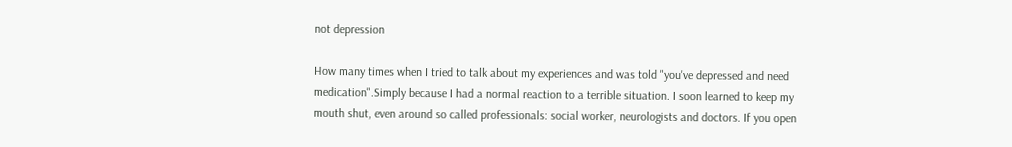not depression

How many times when I tried to talk about my experiences and was told "you've depressed and need medication".Simply because I had a normal reaction to a terrible situation. I soon learned to keep my mouth shut, even around so called professionals: social worker, neurologists and doctors. If you open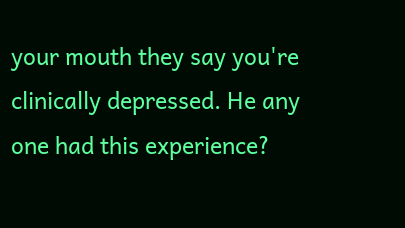your mouth they say you're clinically depressed. He any one had this experience?